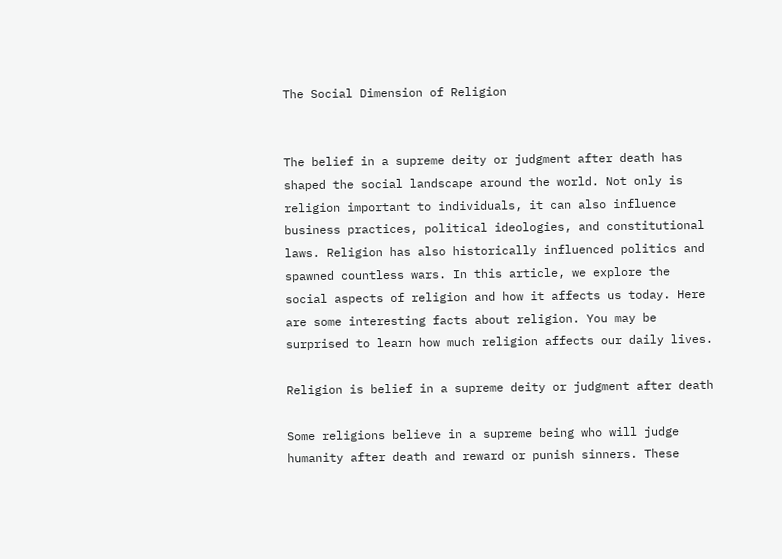The Social Dimension of Religion


The belief in a supreme deity or judgment after death has shaped the social landscape around the world. Not only is religion important to individuals, it can also influence business practices, political ideologies, and constitutional laws. Religion has also historically influenced politics and spawned countless wars. In this article, we explore the social aspects of religion and how it affects us today. Here are some interesting facts about religion. You may be surprised to learn how much religion affects our daily lives.

Religion is belief in a supreme deity or judgment after death

Some religions believe in a supreme being who will judge humanity after death and reward or punish sinners. These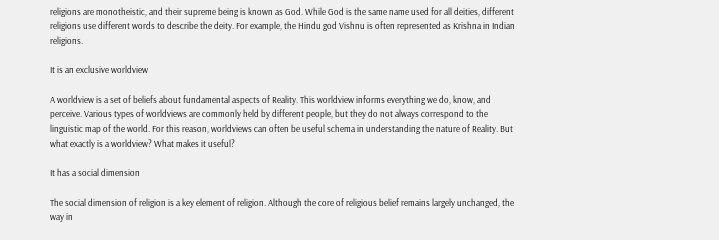religions are monotheistic, and their supreme being is known as God. While God is the same name used for all deities, different religions use different words to describe the deity. For example, the Hindu god Vishnu is often represented as Krishna in Indian religions.

It is an exclusive worldview

A worldview is a set of beliefs about fundamental aspects of Reality. This worldview informs everything we do, know, and perceive. Various types of worldviews are commonly held by different people, but they do not always correspond to the linguistic map of the world. For this reason, worldviews can often be useful schema in understanding the nature of Reality. But what exactly is a worldview? What makes it useful?

It has a social dimension

The social dimension of religion is a key element of religion. Although the core of religious belief remains largely unchanged, the way in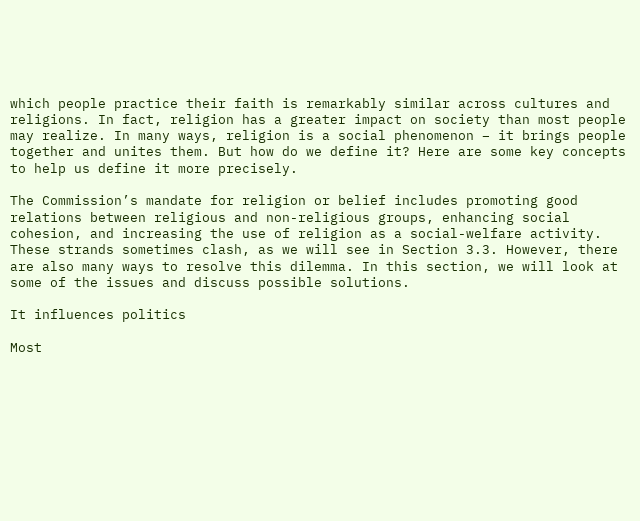which people practice their faith is remarkably similar across cultures and religions. In fact, religion has a greater impact on society than most people may realize. In many ways, religion is a social phenomenon – it brings people together and unites them. But how do we define it? Here are some key concepts to help us define it more precisely.

The Commission’s mandate for religion or belief includes promoting good relations between religious and non-religious groups, enhancing social cohesion, and increasing the use of religion as a social-welfare activity. These strands sometimes clash, as we will see in Section 3.3. However, there are also many ways to resolve this dilemma. In this section, we will look at some of the issues and discuss possible solutions.

It influences politics

Most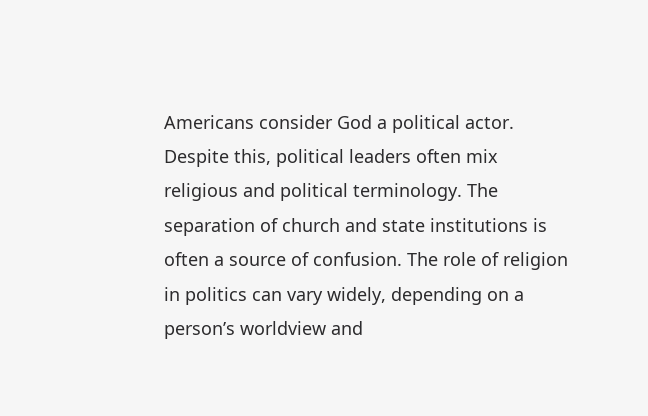Americans consider God a political actor. Despite this, political leaders often mix religious and political terminology. The separation of church and state institutions is often a source of confusion. The role of religion in politics can vary widely, depending on a person’s worldview and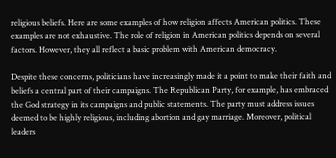religious beliefs. Here are some examples of how religion affects American politics. These examples are not exhaustive. The role of religion in American politics depends on several factors. However, they all reflect a basic problem with American democracy.

Despite these concerns, politicians have increasingly made it a point to make their faith and beliefs a central part of their campaigns. The Republican Party, for example, has embraced the God strategy in its campaigns and public statements. The party must address issues deemed to be highly religious, including abortion and gay marriage. Moreover, political leaders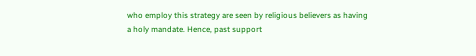who employ this strategy are seen by religious believers as having a holy mandate. Hence, past support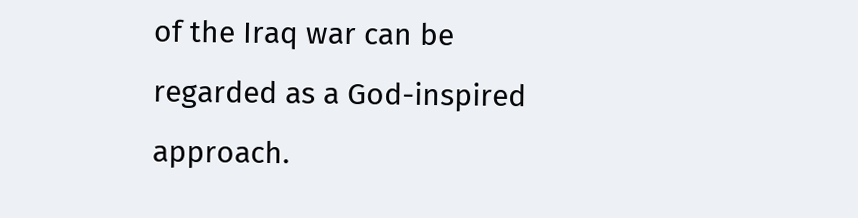of the Iraq war can be regarded as a God-inspired approach.